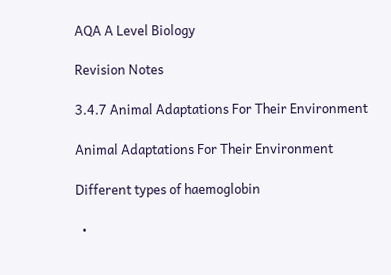AQA A Level Biology

Revision Notes

3.4.7 Animal Adaptations For Their Environment

Animal Adaptations For Their Environment

Different types of haemoglobin

  •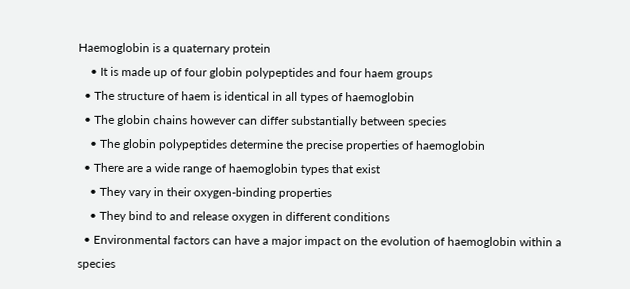Haemoglobin is a quaternary protein
    • It is made up of four globin polypeptides and four haem groups
  • The structure of haem is identical in all types of haemoglobin
  • The globin chains however can differ substantially between species
    • The globin polypeptides determine the precise properties of haemoglobin
  • There are a wide range of haemoglobin types that exist
    • They vary in their oxygen-binding properties
    • They bind to and release oxygen in different conditions
  • Environmental factors can have a major impact on the evolution of haemoglobin within a species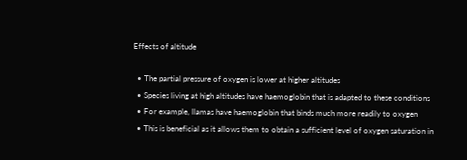Effects of altitude

  • The partial pressure of oxygen is lower at higher altitudes
  • Species living at high altitudes have haemoglobin that is adapted to these conditions
  • For example, llamas have haemoglobin that binds much more readily to oxygen
  • This is beneficial as it allows them to obtain a sufficient level of oxygen saturation in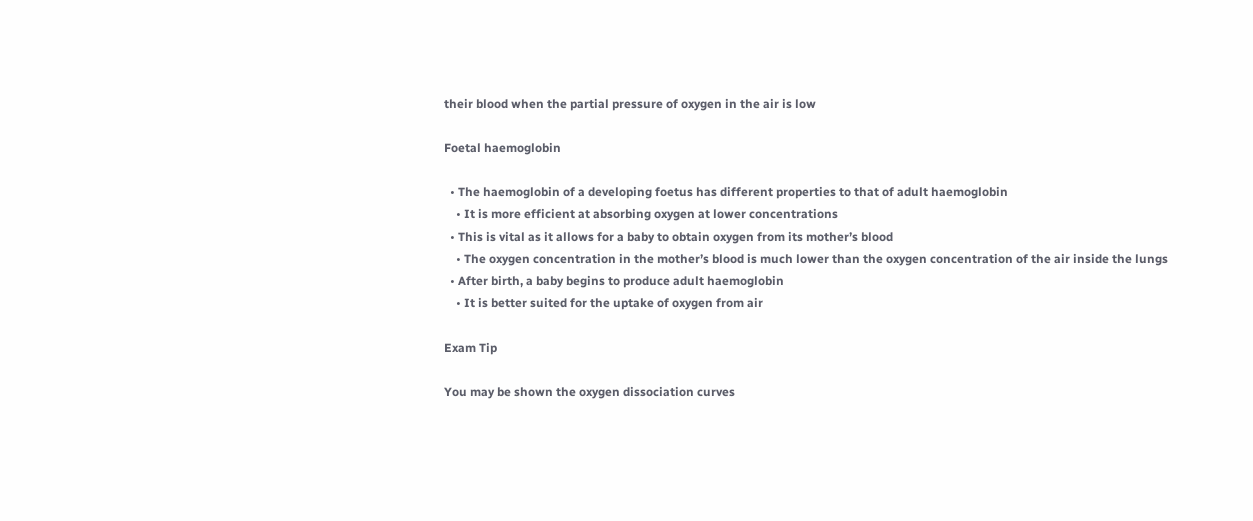their blood when the partial pressure of oxygen in the air is low

Foetal haemoglobin

  • The haemoglobin of a developing foetus has different properties to that of adult haemoglobin
    • It is more efficient at absorbing oxygen at lower concentrations
  • This is vital as it allows for a baby to obtain oxygen from its mother’s blood
    • The oxygen concentration in the mother’s blood is much lower than the oxygen concentration of the air inside the lungs
  • After birth, a baby begins to produce adult haemoglobin
    • It is better suited for the uptake of oxygen from air

Exam Tip

You may be shown the oxygen dissociation curves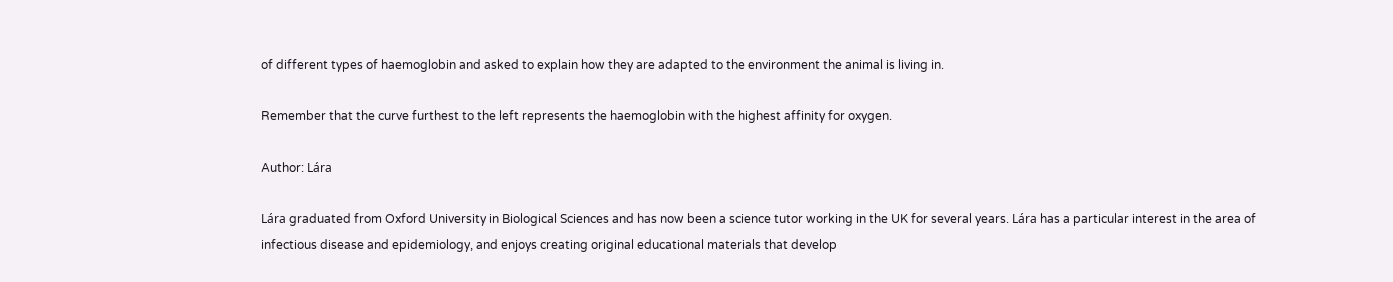of different types of haemoglobin and asked to explain how they are adapted to the environment the animal is living in.

Remember that the curve furthest to the left represents the haemoglobin with the highest affinity for oxygen.

Author: Lára

Lára graduated from Oxford University in Biological Sciences and has now been a science tutor working in the UK for several years. Lára has a particular interest in the area of infectious disease and epidemiology, and enjoys creating original educational materials that develop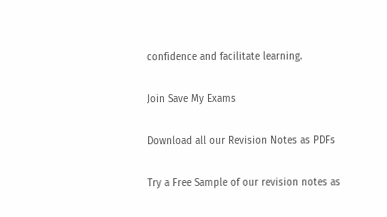confidence and facilitate learning.

Join Save My Exams

Download all our Revision Notes as PDFs

Try a Free Sample of our revision notes as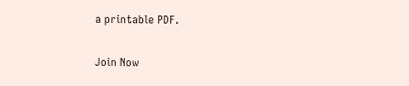a printable PDF.

Join Now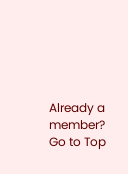Already a member?
Go to Top